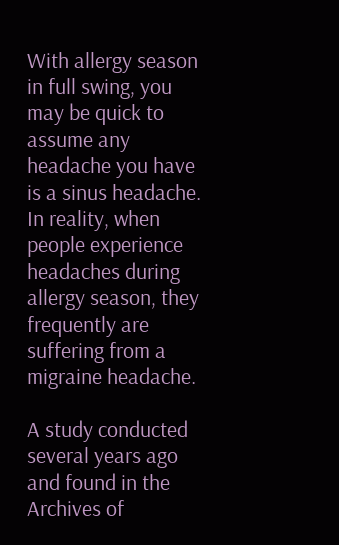With allergy season in full swing, you may be quick to assume any headache you have is a sinus headache.  In reality, when people experience headaches during allergy season, they frequently are suffering from a migraine headache.

A study conducted several years ago and found in the Archives of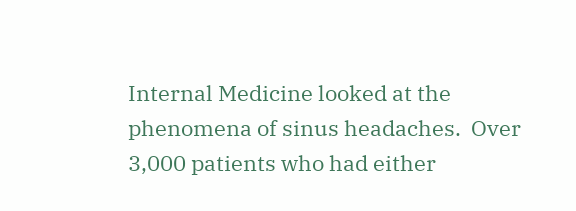Internal Medicine looked at the phenomena of sinus headaches.  Over 3,000 patients who had either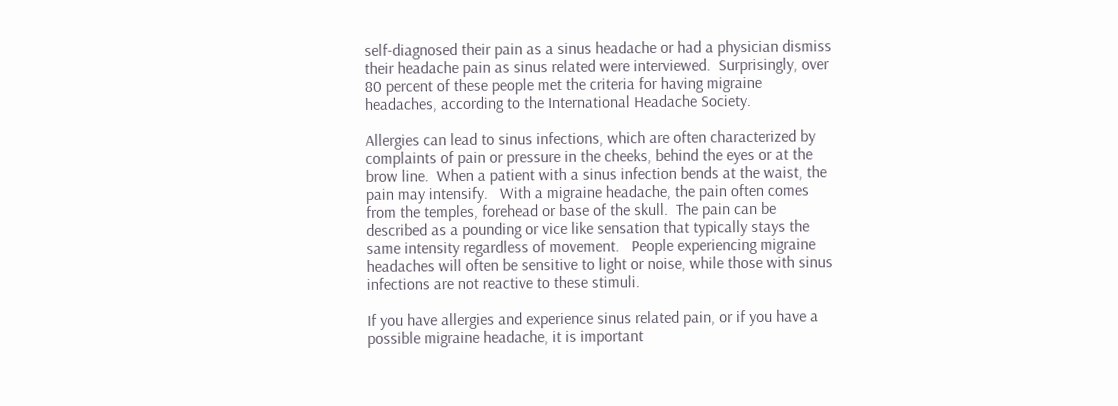self-diagnosed their pain as a sinus headache or had a physician dismiss their headache pain as sinus related were interviewed.  Surprisingly, over 80 percent of these people met the criteria for having migraine headaches, according to the International Headache Society.

Allergies can lead to sinus infections, which are often characterized by complaints of pain or pressure in the cheeks, behind the eyes or at the brow line.  When a patient with a sinus infection bends at the waist, the pain may intensify.   With a migraine headache, the pain often comes from the temples, forehead or base of the skull.  The pain can be described as a pounding or vice like sensation that typically stays the same intensity regardless of movement.   People experiencing migraine headaches will often be sensitive to light or noise, while those with sinus infections are not reactive to these stimuli.

If you have allergies and experience sinus related pain, or if you have a possible migraine headache, it is important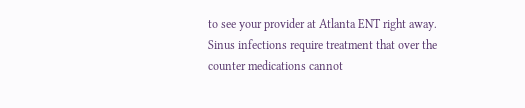to see your provider at Atlanta ENT right away.   Sinus infections require treatment that over the counter medications cannot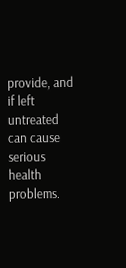provide, and if left untreated can cause serious health problems.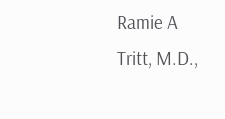Ramie A Tritt, M.D.,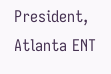President, Atlanta ENT